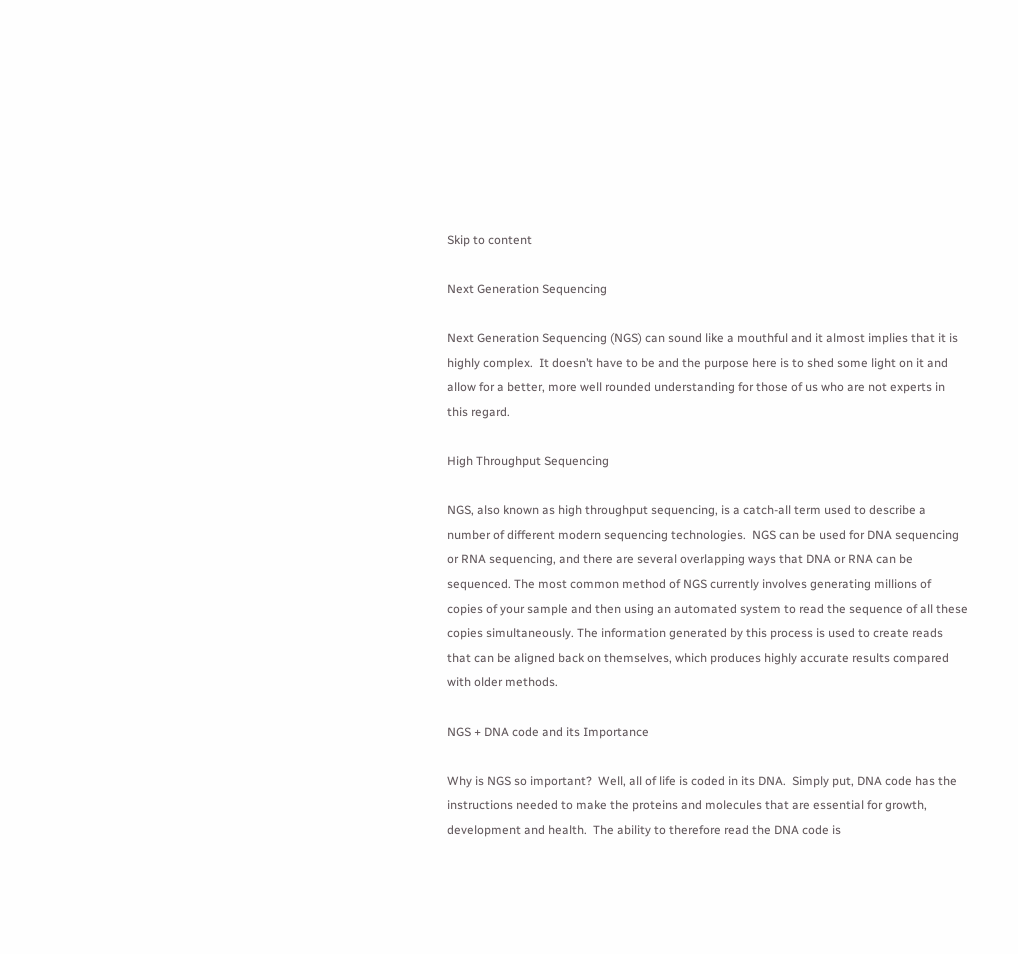Skip to content

Next Generation Sequencing

Next Generation Sequencing (NGS) can sound like a mouthful and it almost implies that it is highly complex.  It doesn’t have to be and the purpose here is to shed some light on it and allow for a better, more well rounded understanding for those of us who are not experts in this regard.

High Throughput Sequencing

NGS, also known as high throughput sequencing, is a catch-all term used to describe a number of different modern sequencing technologies.  NGS can be used for DNA sequencing or RNA sequencing, and there are several overlapping ways that DNA or RNA can be sequenced. The most common method of NGS currently involves generating millions of copies of your sample and then using an automated system to read the sequence of all these copies simultaneously. The information generated by this process is used to create reads that can be aligned back on themselves, which produces highly accurate results compared with older methods.

NGS + DNA code and its Importance

Why is NGS so important?  Well, all of life is coded in its DNA.  Simply put, DNA code has the instructions needed to make the proteins and molecules that are essential for growth, development and health.  The ability to therefore read the DNA code is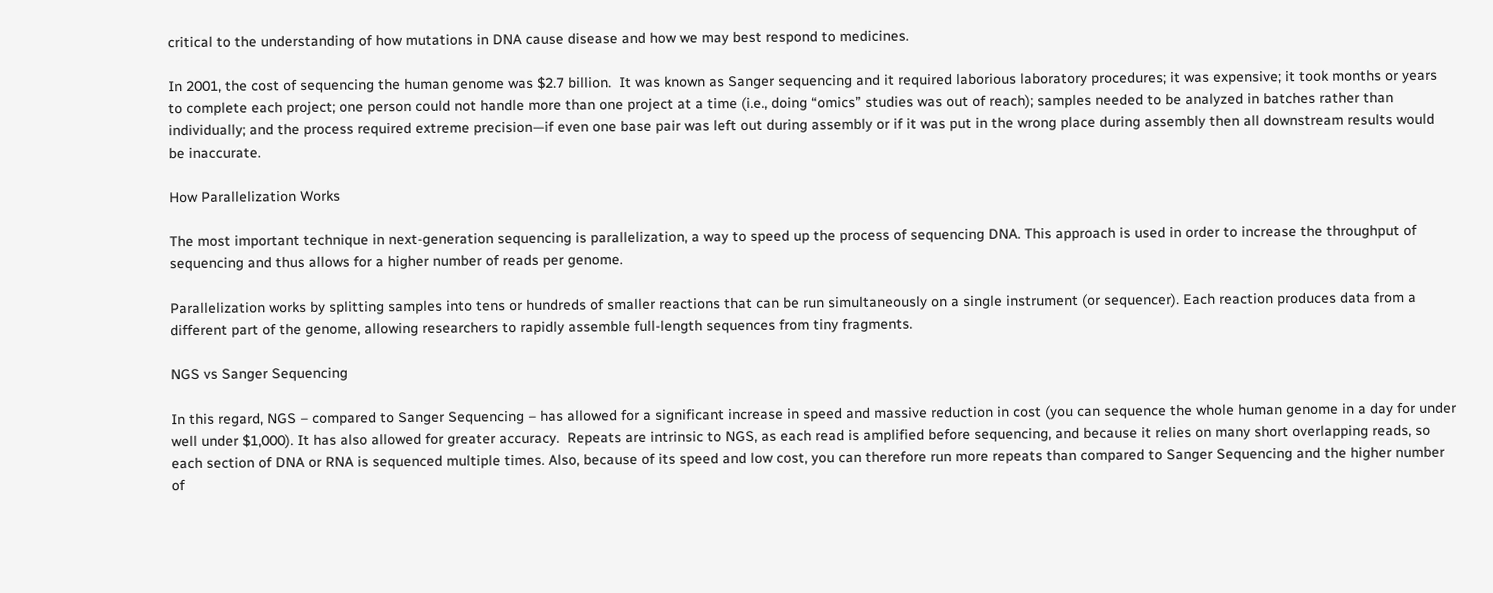critical to the understanding of how mutations in DNA cause disease and how we may best respond to medicines.

In 2001, the cost of sequencing the human genome was $2.7 billion.  It was known as Sanger sequencing and it required laborious laboratory procedures; it was expensive; it took months or years to complete each project; one person could not handle more than one project at a time (i.e., doing “omics” studies was out of reach); samples needed to be analyzed in batches rather than individually; and the process required extreme precision—if even one base pair was left out during assembly or if it was put in the wrong place during assembly then all downstream results would be inaccurate.

How Parallelization Works

The most important technique in next-generation sequencing is parallelization, a way to speed up the process of sequencing DNA. This approach is used in order to increase the throughput of sequencing and thus allows for a higher number of reads per genome.

Parallelization works by splitting samples into tens or hundreds of smaller reactions that can be run simultaneously on a single instrument (or sequencer). Each reaction produces data from a different part of the genome, allowing researchers to rapidly assemble full-length sequences from tiny fragments.

NGS vs Sanger Sequencing

In this regard, NGS – compared to Sanger Sequencing – has allowed for a significant increase in speed and massive reduction in cost (you can sequence the whole human genome in a day for under well under $1,000). It has also allowed for greater accuracy.  Repeats are intrinsic to NGS, as each read is amplified before sequencing, and because it relies on many short overlapping reads, so each section of DNA or RNA is sequenced multiple times. Also, because of its speed and low cost, you can therefore run more repeats than compared to Sanger Sequencing and the higher number of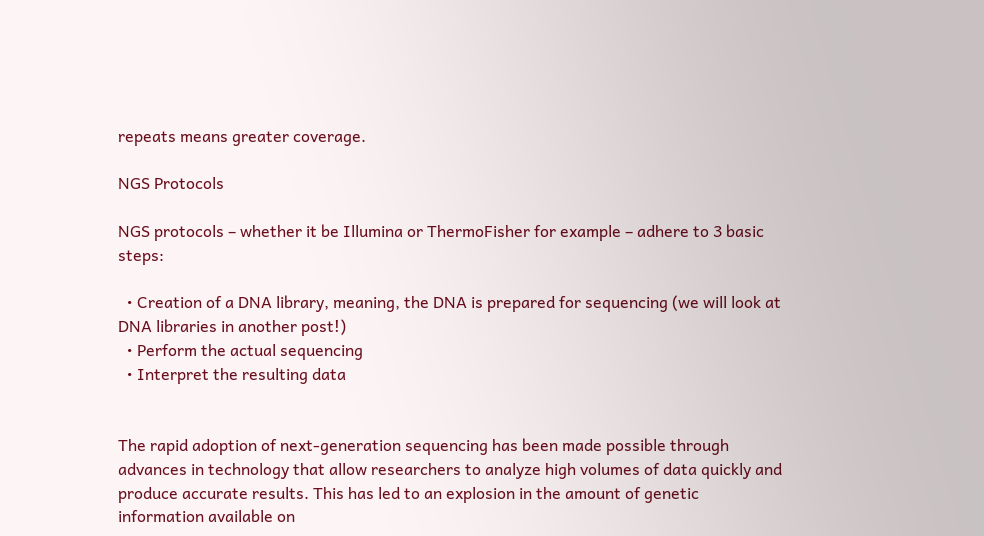repeats means greater coverage.

NGS Protocols

NGS protocols – whether it be Illumina or ThermoFisher for example – adhere to 3 basic steps:

  • Creation of a DNA library, meaning, the DNA is prepared for sequencing (we will look at DNA libraries in another post!)
  • Perform the actual sequencing
  • Interpret the resulting data


The rapid adoption of next-generation sequencing has been made possible through advances in technology that allow researchers to analyze high volumes of data quickly and produce accurate results. This has led to an explosion in the amount of genetic information available on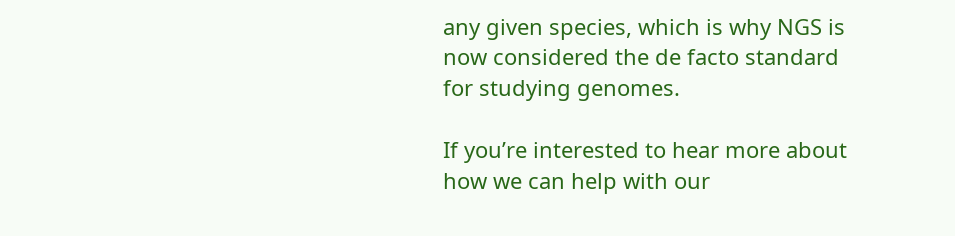any given species, which is why NGS is now considered the de facto standard for studying genomes.

If you’re interested to hear more about how we can help with our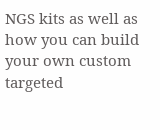NGS kits as well as how you can build your own custom targeted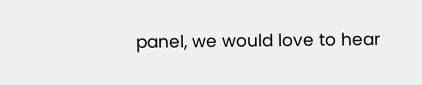panel, we would love to hear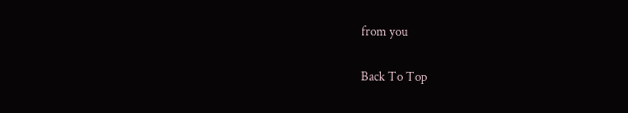from you

Back To Top